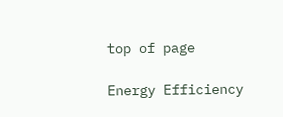top of page

Energy Efficiency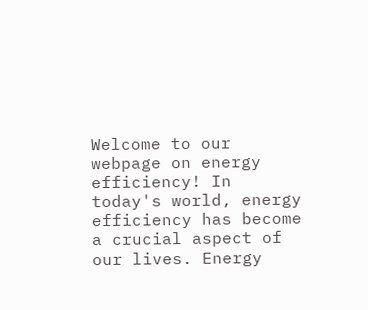Welcome to our webpage on energy efficiency! In today's world, energy efficiency has become a crucial aspect of our lives. Energy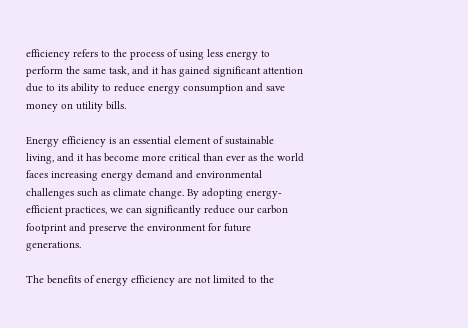efficiency refers to the process of using less energy to perform the same task, and it has gained significant attention due to its ability to reduce energy consumption and save money on utility bills.

Energy efficiency is an essential element of sustainable living, and it has become more critical than ever as the world faces increasing energy demand and environmental challenges such as climate change. By adopting energy-efficient practices, we can significantly reduce our carbon footprint and preserve the environment for future generations.

The benefits of energy efficiency are not limited to the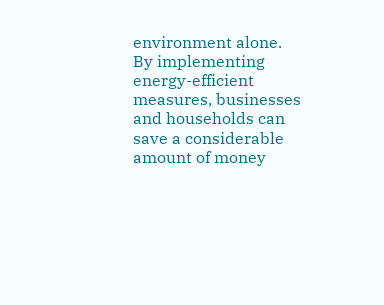environment alone. By implementing energy-efficient measures, businesses and households can save a considerable amount of money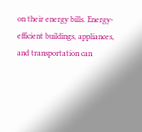on their energy bills. Energy-efficient buildings, appliances, and transportation can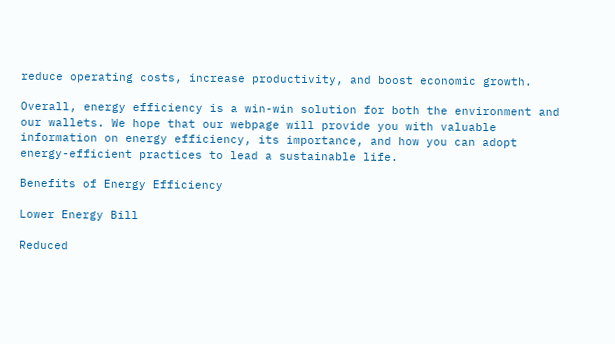reduce operating costs, increase productivity, and boost economic growth.

Overall, energy efficiency is a win-win solution for both the environment and our wallets. We hope that our webpage will provide you with valuable information on energy efficiency, its importance, and how you can adopt energy-efficient practices to lead a sustainable life.

Benefits of Energy Efficiency

Lower Energy Bill

Reduced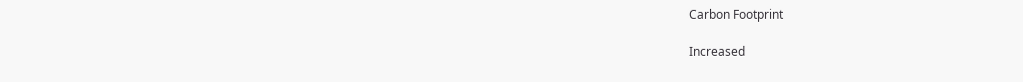Carbon Footprint

Increased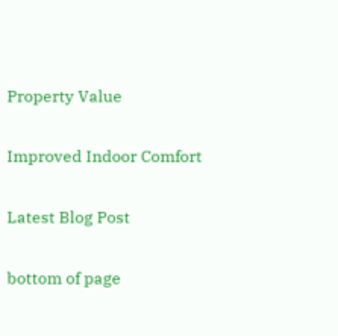Property Value

Improved Indoor Comfort

Latest Blog Post

bottom of page